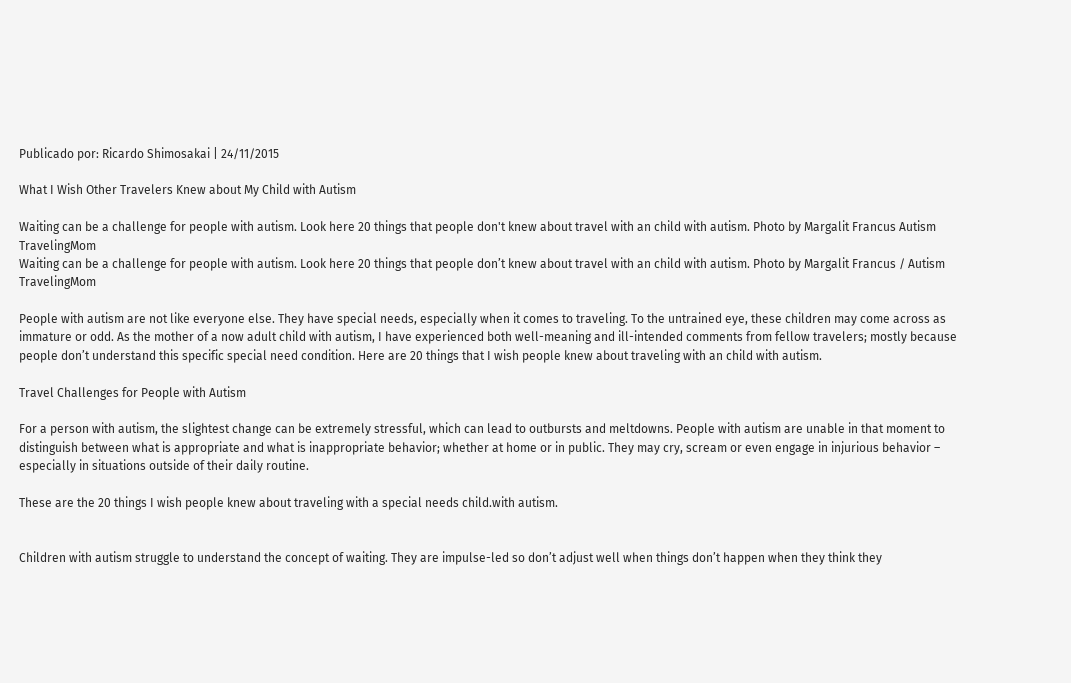Publicado por: Ricardo Shimosakai | 24/11/2015

What I Wish Other Travelers Knew about My Child with Autism

Waiting can be a challenge for people with autism. Look here 20 things that people don't knew about travel with an child with autism. Photo by Margalit Francus Autism TravelingMom
Waiting can be a challenge for people with autism. Look here 20 things that people don’t knew about travel with an child with autism. Photo by Margalit Francus / Autism TravelingMom

People with autism are not like everyone else. They have special needs, especially when it comes to traveling. To the untrained eye, these children may come across as immature or odd. As the mother of a now adult child with autism, I have experienced both well-meaning and ill-intended comments from fellow travelers; mostly because people don’t understand this specific special need condition. Here are 20 things that I wish people knew about traveling with an child with autism.

Travel Challenges for People with Autism

For a person with autism, the slightest change can be extremely stressful, which can lead to outbursts and meltdowns. People with autism are unable in that moment to distinguish between what is appropriate and what is inappropriate behavior; whether at home or in public. They may cry, scream or even engage in injurious behavior – especially in situations outside of their daily routine.

These are the 20 things I wish people knew about traveling with a special needs child.with autism.


Children with autism struggle to understand the concept of waiting. They are impulse-led so don’t adjust well when things don’t happen when they think they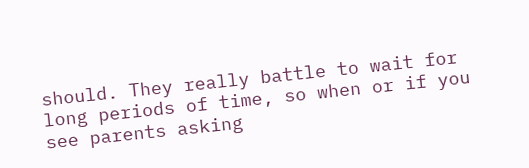should. They really battle to wait for long periods of time, so when or if you see parents asking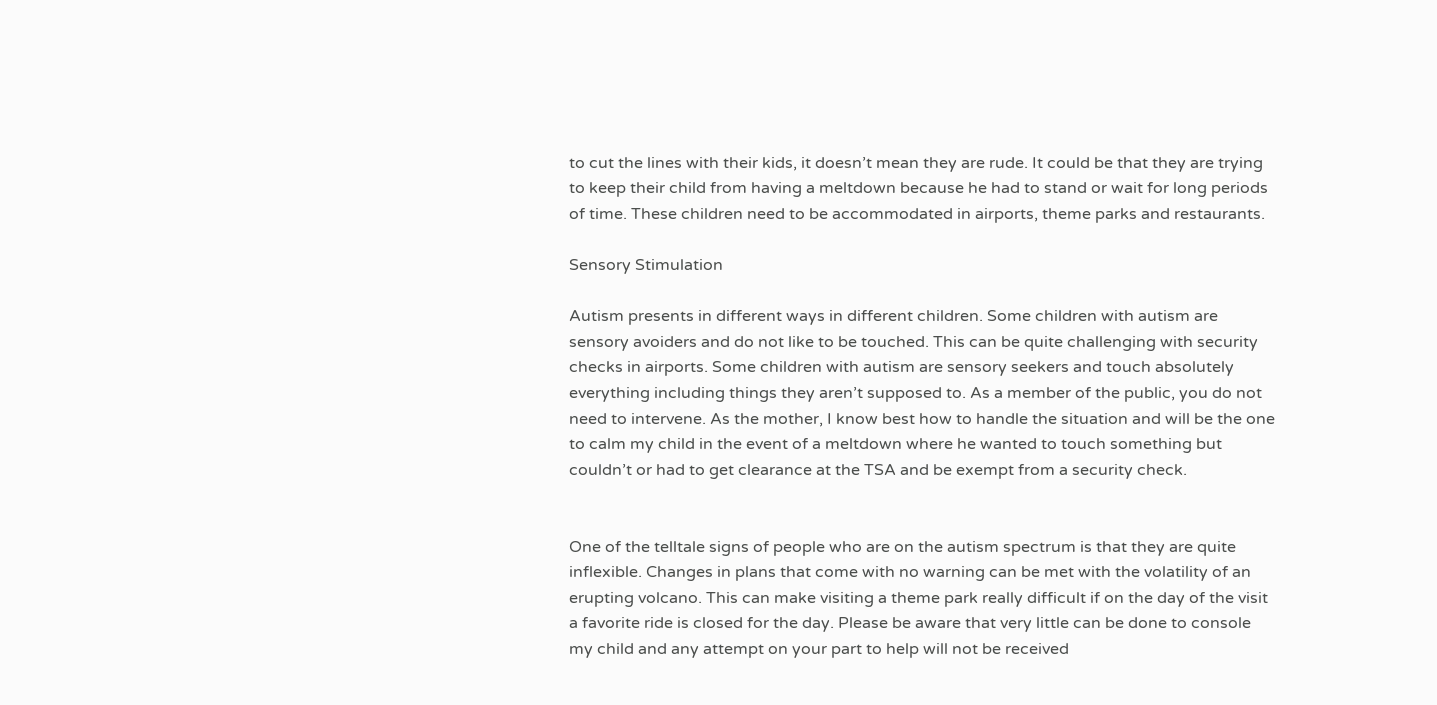to cut the lines with their kids, it doesn’t mean they are rude. It could be that they are trying to keep their child from having a meltdown because he had to stand or wait for long periods of time. These children need to be accommodated in airports, theme parks and restaurants.

Sensory Stimulation

Autism presents in different ways in different children. Some children with autism are sensory avoiders and do not like to be touched. This can be quite challenging with security checks in airports. Some children with autism are sensory seekers and touch absolutely everything including things they aren’t supposed to. As a member of the public, you do not need to intervene. As the mother, I know best how to handle the situation and will be the one to calm my child in the event of a meltdown where he wanted to touch something but couldn’t or had to get clearance at the TSA and be exempt from a security check.


One of the telltale signs of people who are on the autism spectrum is that they are quite inflexible. Changes in plans that come with no warning can be met with the volatility of an erupting volcano. This can make visiting a theme park really difficult if on the day of the visit a favorite ride is closed for the day. Please be aware that very little can be done to console my child and any attempt on your part to help will not be received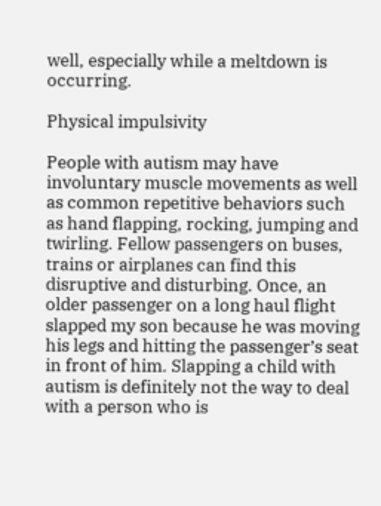well, especially while a meltdown is occurring.

Physical impulsivity

People with autism may have involuntary muscle movements as well as common repetitive behaviors such as hand flapping, rocking, jumping and twirling. Fellow passengers on buses, trains or airplanes can find this disruptive and disturbing. Once, an older passenger on a long haul flight slapped my son because he was moving his legs and hitting the passenger’s seat in front of him. Slapping a child with autism is definitely not the way to deal with a person who is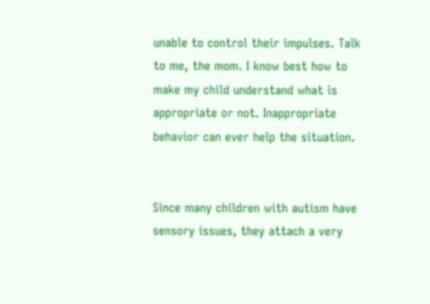unable to control their impulses. Talk to me, the mom. I know best how to make my child understand what is appropriate or not. Inappropriate behavior can ever help the situation.


Since many children with autism have sensory issues, they attach a very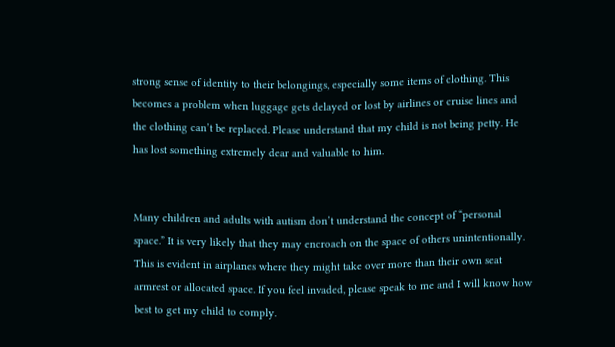strong sense of identity to their belongings, especially some items of clothing. This becomes a problem when luggage gets delayed or lost by airlines or cruise lines and the clothing can’t be replaced. Please understand that my child is not being petty. He has lost something extremely dear and valuable to him.


Many children and adults with autism don’t understand the concept of “personal space.” It is very likely that they may encroach on the space of others unintentionally. This is evident in airplanes where they might take over more than their own seat armrest or allocated space. If you feel invaded, please speak to me and I will know how best to get my child to comply.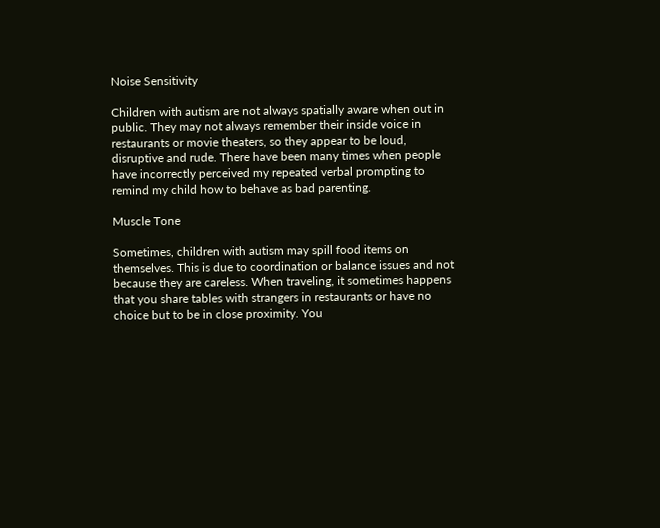Noise Sensitivity

Children with autism are not always spatially aware when out in public. They may not always remember their inside voice in restaurants or movie theaters, so they appear to be loud, disruptive and rude. There have been many times when people have incorrectly perceived my repeated verbal prompting to remind my child how to behave as bad parenting.

Muscle Tone

Sometimes, children with autism may spill food items on themselves. This is due to coordination or balance issues and not because they are careless. When traveling, it sometimes happens that you share tables with strangers in restaurants or have no choice but to be in close proximity. You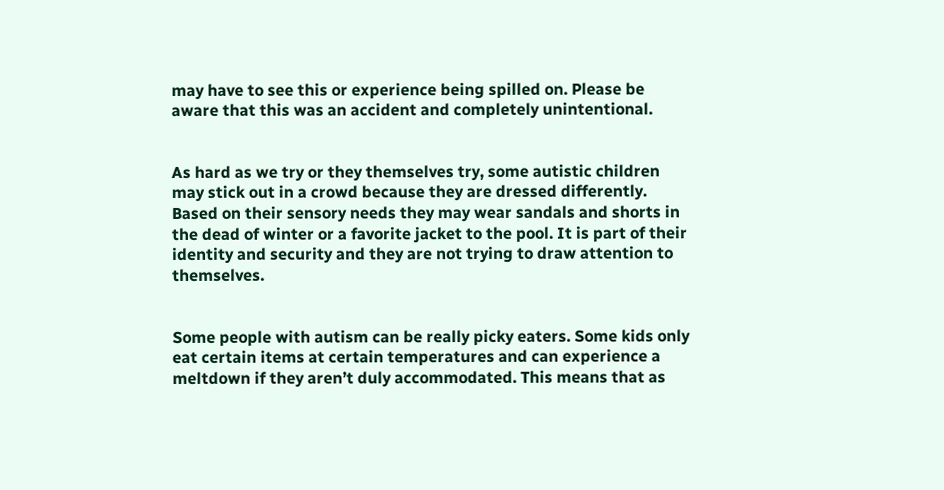may have to see this or experience being spilled on. Please be aware that this was an accident and completely unintentional.


As hard as we try or they themselves try, some autistic children may stick out in a crowd because they are dressed differently. Based on their sensory needs they may wear sandals and shorts in the dead of winter or a favorite jacket to the pool. It is part of their identity and security and they are not trying to draw attention to themselves.


Some people with autism can be really picky eaters. Some kids only eat certain items at certain temperatures and can experience a meltdown if they aren’t duly accommodated. This means that as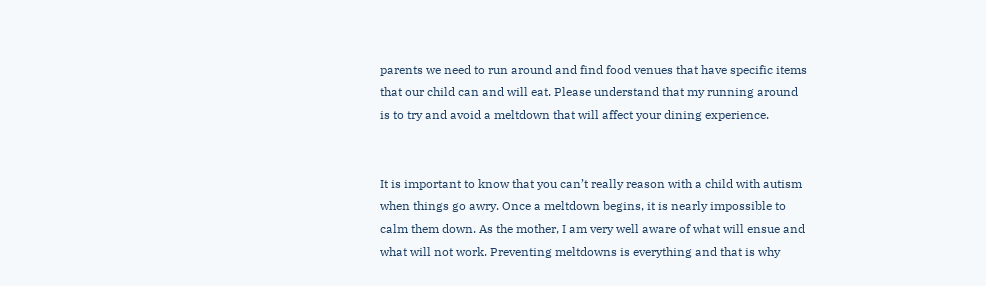parents we need to run around and find food venues that have specific items that our child can and will eat. Please understand that my running around is to try and avoid a meltdown that will affect your dining experience.


It is important to know that you can’t really reason with a child with autism when things go awry. Once a meltdown begins, it is nearly impossible to calm them down. As the mother, I am very well aware of what will ensue and what will not work. Preventing meltdowns is everything and that is why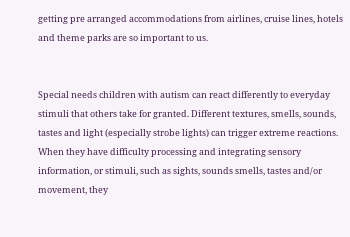getting pre arranged accommodations from airlines, cruise lines, hotels and theme parks are so important to us.


Special needs children with autism can react differently to everyday stimuli that others take for granted. Different textures, smells, sounds, tastes and light (especially strobe lights) can trigger extreme reactions. When they have difficulty processing and integrating sensory information, or stimuli, such as sights, sounds smells, tastes and/or movement, they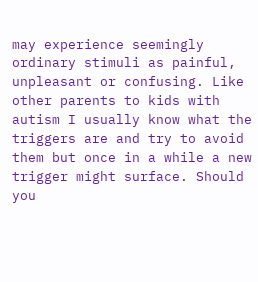may experience seemingly ordinary stimuli as painful, unpleasant or confusing. Like other parents to kids with autism I usually know what the triggers are and try to avoid them but once in a while a new trigger might surface. Should you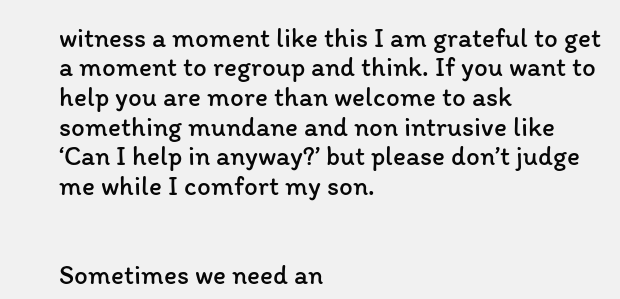witness a moment like this I am grateful to get a moment to regroup and think. If you want to help you are more than welcome to ask something mundane and non intrusive like ‘Can I help in anyway?’ but please don’t judge me while I comfort my son.


Sometimes we need an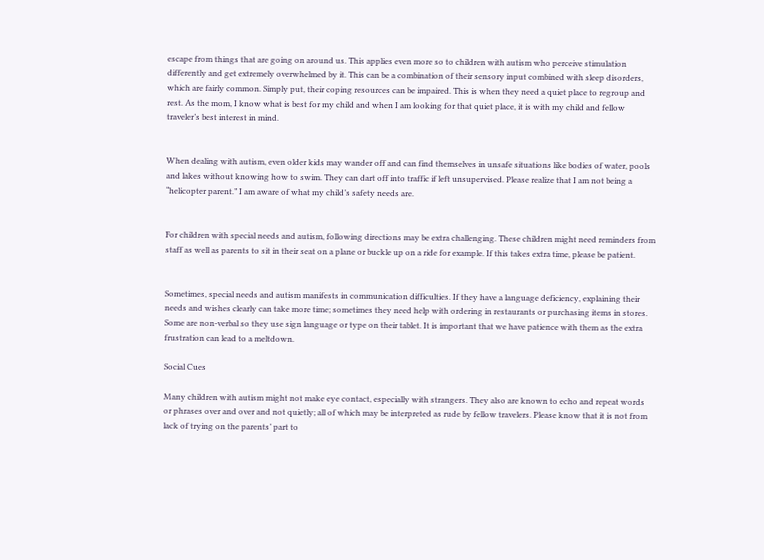escape from things that are going on around us. This applies even more so to children with autism who perceive stimulation differently and get extremely overwhelmed by it. This can be a combination of their sensory input combined with sleep disorders, which are fairly common. Simply put, their coping resources can be impaired. This is when they need a quiet place to regroup and rest. As the mom, I know what is best for my child and when I am looking for that quiet place, it is with my child and fellow traveler’s best interest in mind.


When dealing with autism, even older kids may wander off and can find themselves in unsafe situations like bodies of water, pools and lakes without knowing how to swim. They can dart off into traffic if left unsupervised. Please realize that I am not being a “helicopter parent.” I am aware of what my child’s safety needs are.


For children with special needs and autism, following directions may be extra challenging. These children might need reminders from staff as well as parents to sit in their seat on a plane or buckle up on a ride for example. If this takes extra time, please be patient.


Sometimes, special needs and autism manifests in communication difficulties. If they have a language deficiency, explaining their needs and wishes clearly can take more time; sometimes they need help with ordering in restaurants or purchasing items in stores. Some are non-verbal so they use sign language or type on their tablet. It is important that we have patience with them as the extra frustration can lead to a meltdown.

Social Cues

Many children with autism might not make eye contact, especially with strangers. They also are known to echo and repeat words or phrases over and over and not quietly; all of which may be interpreted as rude by fellow travelers. Please know that it is not from lack of trying on the parents’ part to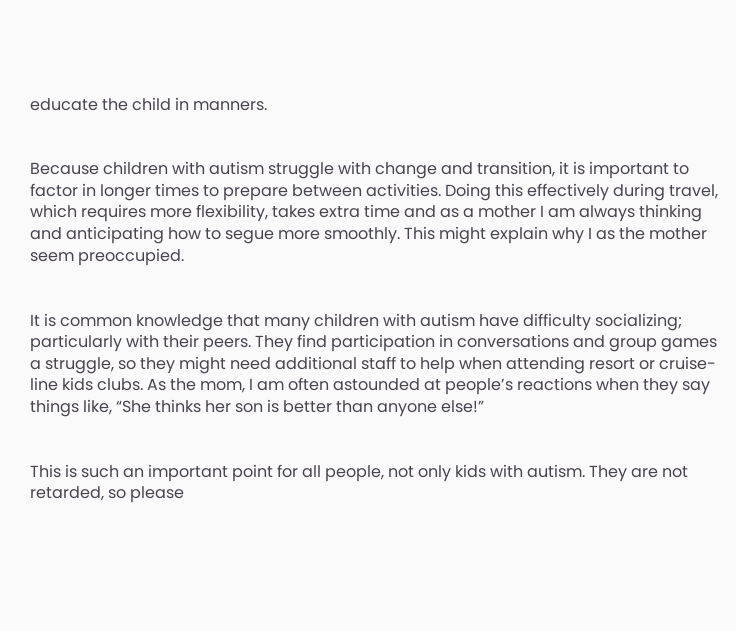educate the child in manners.


Because children with autism struggle with change and transition, it is important to factor in longer times to prepare between activities. Doing this effectively during travel, which requires more flexibility, takes extra time and as a mother I am always thinking and anticipating how to segue more smoothly. This might explain why I as the mother seem preoccupied.


It is common knowledge that many children with autism have difficulty socializing; particularly with their peers. They find participation in conversations and group games a struggle, so they might need additional staff to help when attending resort or cruise-line kids clubs. As the mom, I am often astounded at people’s reactions when they say things like, “She thinks her son is better than anyone else!”


This is such an important point for all people, not only kids with autism. They are not retarded, so please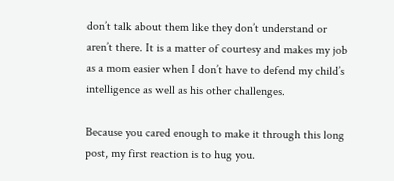don’t talk about them like they don’t understand or aren’t there. It is a matter of courtesy and makes my job as a mom easier when I don’t have to defend my child’s intelligence as well as his other challenges.

Because you cared enough to make it through this long post, my first reaction is to hug you.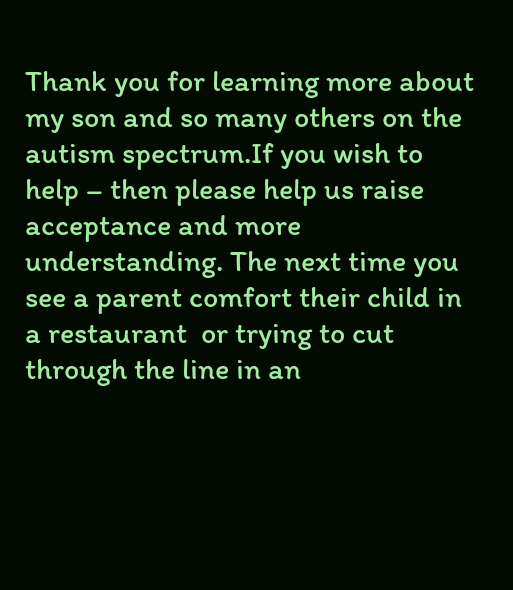Thank you for learning more about my son and so many others on the autism spectrum.If you wish to help – then please help us raise acceptance and more understanding. The next time you see a parent comfort their child in a restaurant  or trying to cut through the line in an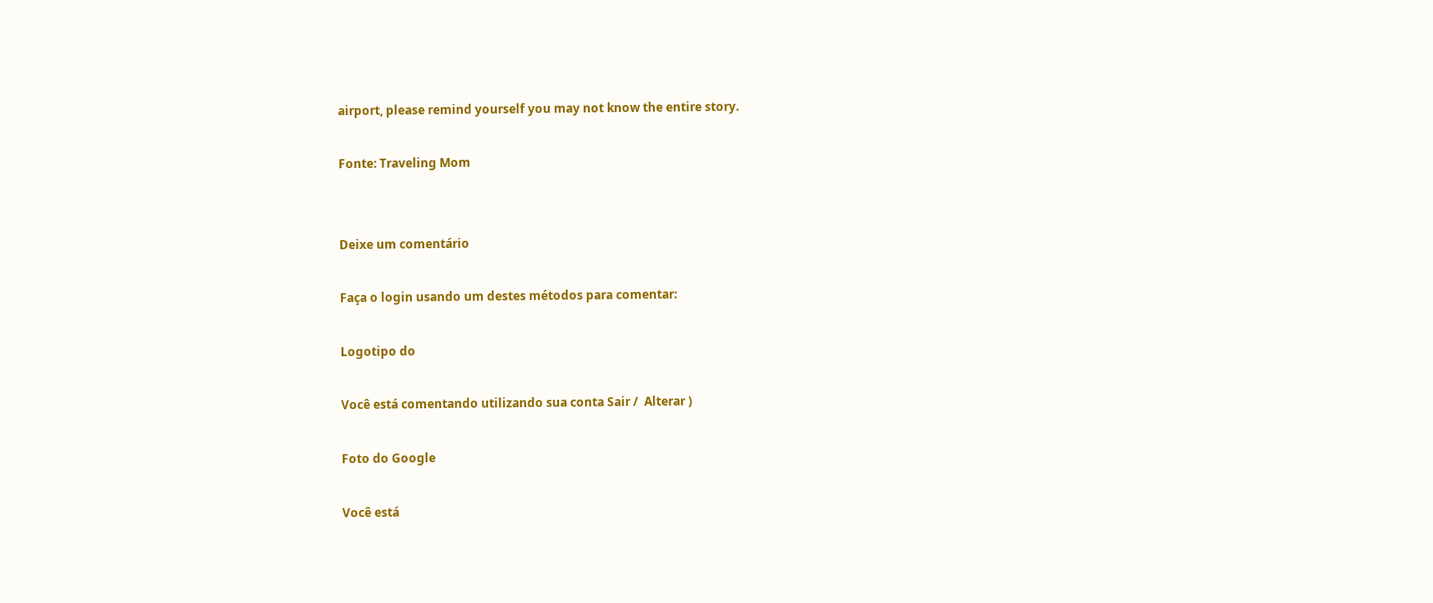airport, please remind yourself you may not know the entire story.

Fonte: Traveling Mom


Deixe um comentário

Faça o login usando um destes métodos para comentar:

Logotipo do

Você está comentando utilizando sua conta Sair /  Alterar )

Foto do Google

Você está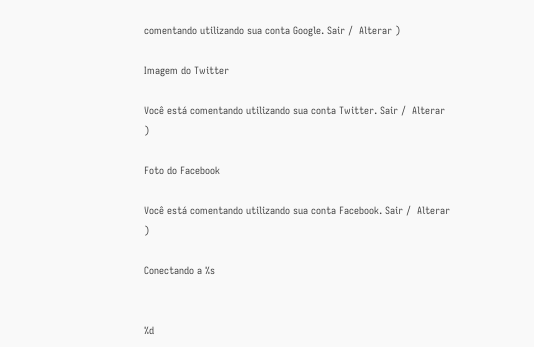comentando utilizando sua conta Google. Sair /  Alterar )

Imagem do Twitter

Você está comentando utilizando sua conta Twitter. Sair /  Alterar )

Foto do Facebook

Você está comentando utilizando sua conta Facebook. Sair /  Alterar )

Conectando a %s


%d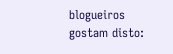blogueiros gostam disto: